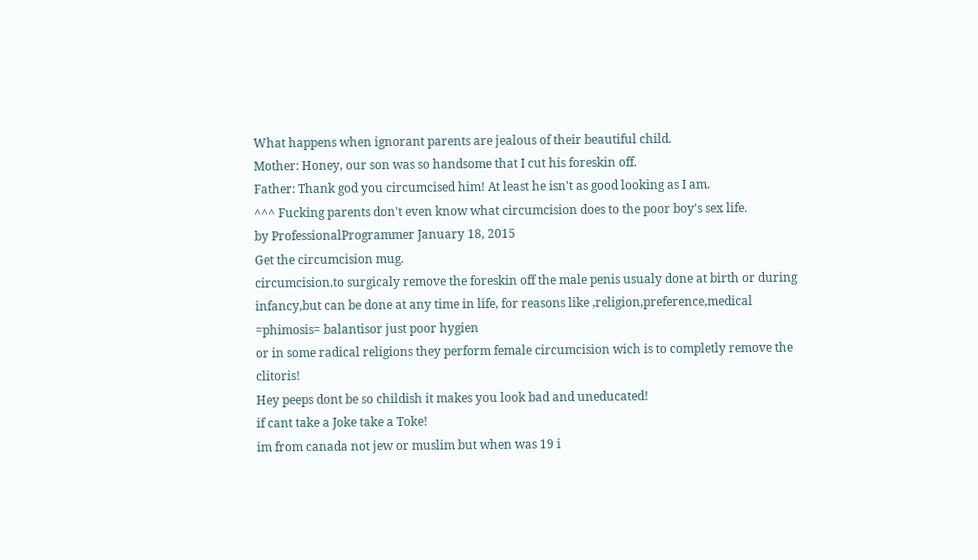What happens when ignorant parents are jealous of their beautiful child.
Mother: Honey, our son was so handsome that I cut his foreskin off.
Father: Thank god you circumcised him! At least he isn't as good looking as I am.
^^^ Fucking parents don't even know what circumcision does to the poor boy's sex life.
by ProfessionalProgrammer January 18, 2015
Get the circumcision mug.
circumcision.to surgicaly remove the foreskin off the male penis usualy done at birth or during infancy,but can be done at any time in life, for reasons like ,religion,preference,medical =phimosis= balantisor just poor hygien
or in some radical religions they perform female circumcision wich is to completly remove the clitoris!
Hey peeps dont be so childish it makes you look bad and uneducated!
if cant take a Joke take a Toke!
im from canada not jew or muslim but when was 19 i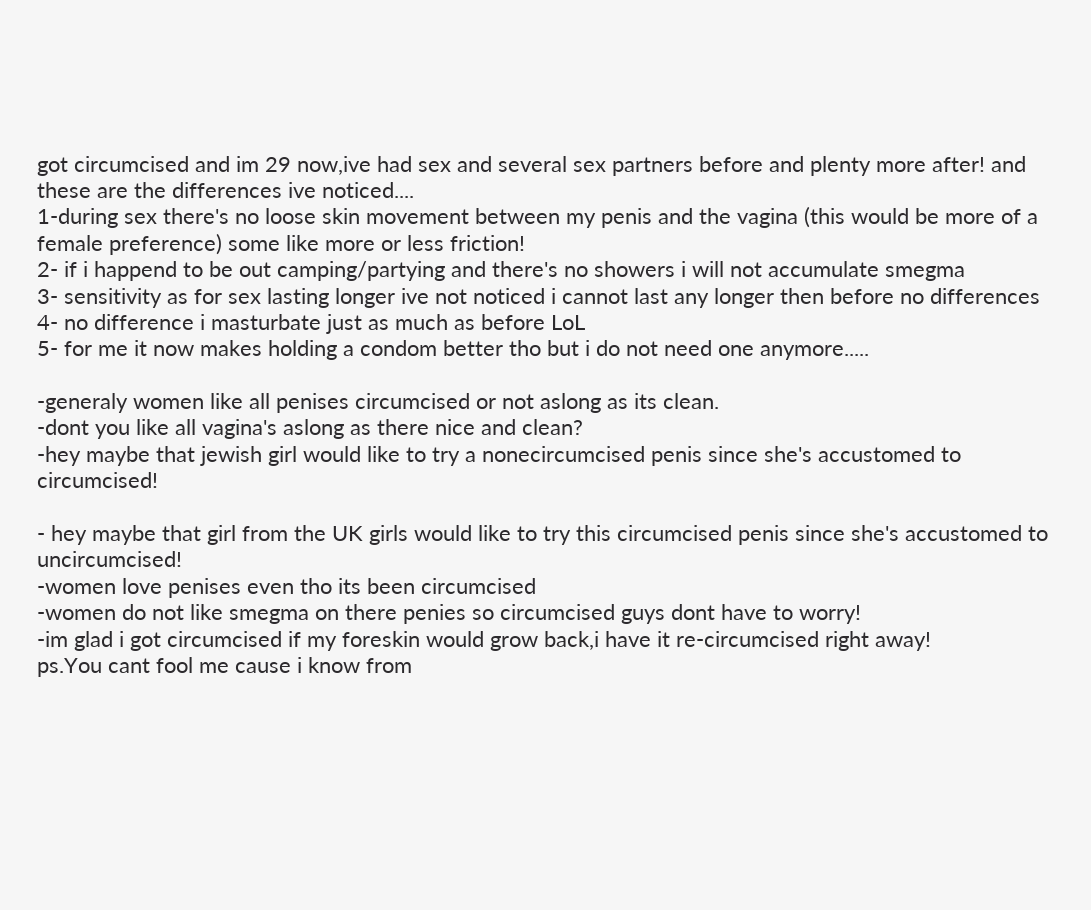got circumcised and im 29 now,ive had sex and several sex partners before and plenty more after! and these are the differences ive noticed....
1-during sex there's no loose skin movement between my penis and the vagina (this would be more of a female preference) some like more or less friction!
2- if i happend to be out camping/partying and there's no showers i will not accumulate smegma
3- sensitivity as for sex lasting longer ive not noticed i cannot last any longer then before no differences
4- no difference i masturbate just as much as before LoL
5- for me it now makes holding a condom better tho but i do not need one anymore.....

-generaly women like all penises circumcised or not aslong as its clean.
-dont you like all vagina's aslong as there nice and clean?
-hey maybe that jewish girl would like to try a nonecircumcised penis since she's accustomed to circumcised!

- hey maybe that girl from the UK girls would like to try this circumcised penis since she's accustomed to uncircumcised!
-women love penises even tho its been circumcised
-women do not like smegma on there penies so circumcised guys dont have to worry!
-im glad i got circumcised if my foreskin would grow back,i have it re-circumcised right away!
ps.You cant fool me cause i know from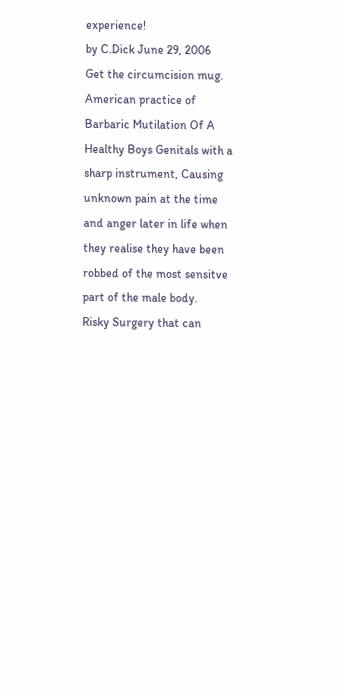experience!
by C.Dick June 29, 2006
Get the circumcision mug.
American practice of Barbaric Mutilation Of A Healthy Boys Genitals with a sharp instrument, Causing unknown pain at the time and anger later in life when they realise they have been robbed of the most sensitve part of the male body.
Risky Surgery that can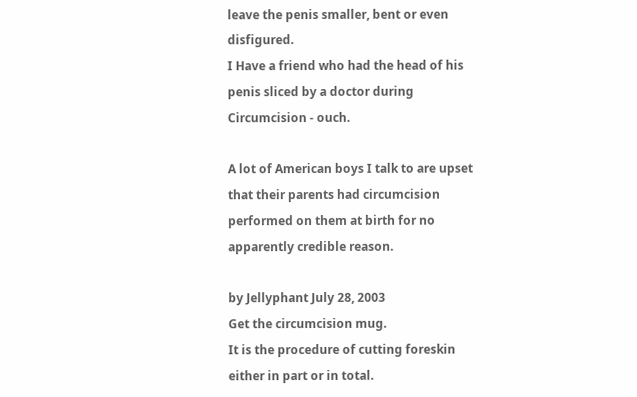leave the penis smaller, bent or even disfigured.
I Have a friend who had the head of his penis sliced by a doctor during Circumcision - ouch.

A lot of American boys I talk to are upset that their parents had circumcision performed on them at birth for no apparently credible reason.

by Jellyphant July 28, 2003
Get the circumcision mug.
It is the procedure of cutting foreskin either in part or in total.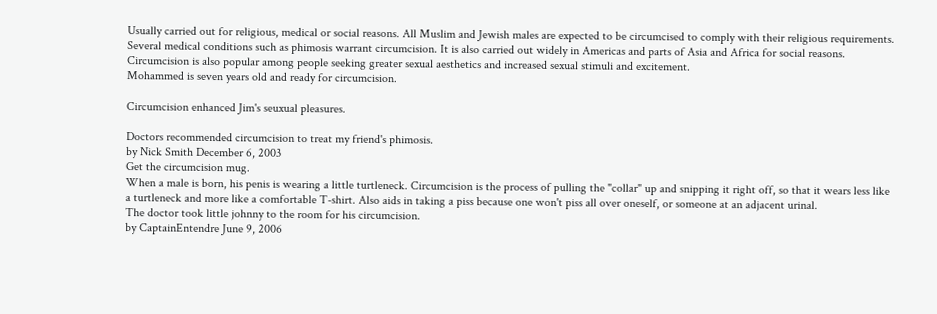Usually carried out for religious, medical or social reasons. All Muslim and Jewish males are expected to be circumcised to comply with their religious requirements. Several medical conditions such as phimosis warrant circumcision. It is also carried out widely in Americas and parts of Asia and Africa for social reasons. Circumcision is also popular among people seeking greater sexual aesthetics and increased sexual stimuli and excitement.
Mohammed is seven years old and ready for circumcision.

Circumcision enhanced Jim's seuxual pleasures.

Doctors recommended circumcision to treat my friend's phimosis.
by Nick Smith December 6, 2003
Get the circumcision mug.
When a male is born, his penis is wearing a little turtleneck. Circumcision is the process of pulling the "collar" up and snipping it right off, so that it wears less like a turtleneck and more like a comfortable T-shirt. Also aids in taking a piss because one won't piss all over oneself, or someone at an adjacent urinal.
The doctor took little johnny to the room for his circumcision.
by CaptainEntendre June 9, 2006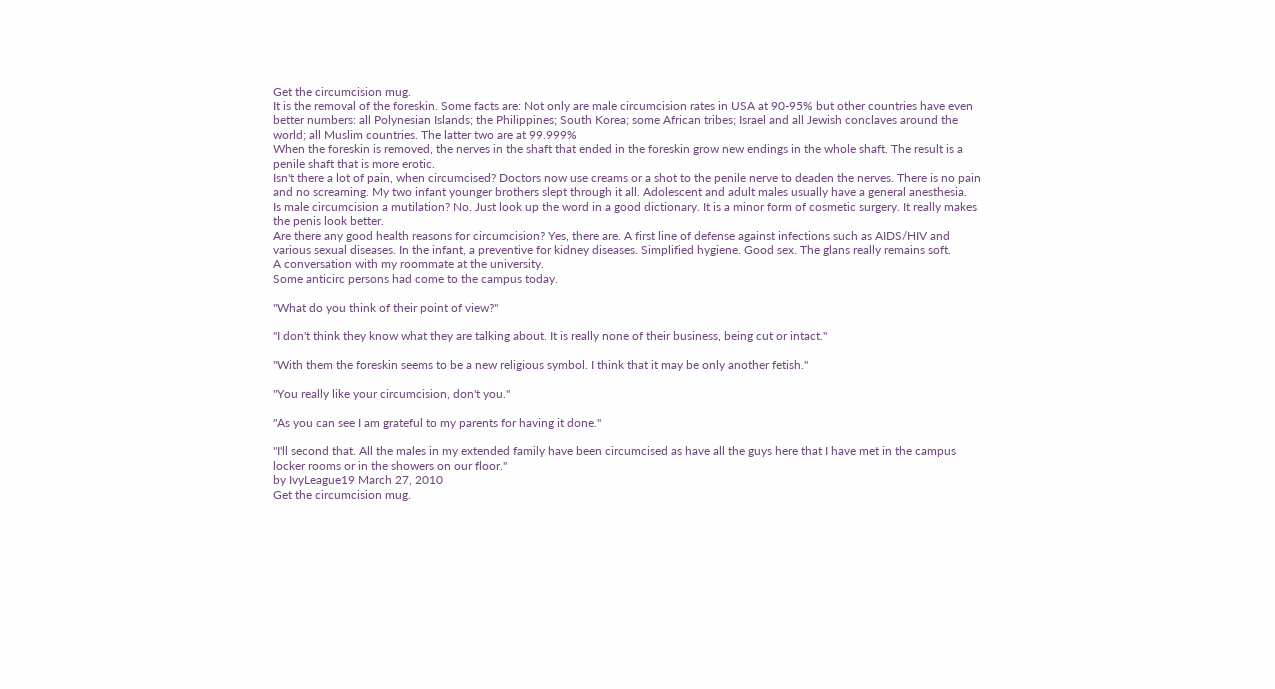Get the circumcision mug.
It is the removal of the foreskin. Some facts are: Not only are male circumcision rates in USA at 90-95% but other countries have even better numbers: all Polynesian Islands; the Philippines; South Korea; some African tribes; Israel and all Jewish conclaves around the world; all Muslim countries. The latter two are at 99.999%
When the foreskin is removed, the nerves in the shaft that ended in the foreskin grow new endings in the whole shaft. The result is a penile shaft that is more erotic.
Isn't there a lot of pain, when circumcised? Doctors now use creams or a shot to the penile nerve to deaden the nerves. There is no pain and no screaming. My two infant younger brothers slept through it all. Adolescent and adult males usually have a general anesthesia.
Is male circumcision a mutilation? No. Just look up the word in a good dictionary. It is a minor form of cosmetic surgery. It really makes the penis look better.
Are there any good health reasons for circumcision? Yes, there are. A first line of defense against infections such as AIDS/HIV and various sexual diseases. In the infant, a preventive for kidney diseases. Simplified hygiene. Good sex. The glans really remains soft.
A conversation with my roommate at the university.
Some anticirc persons had come to the campus today.

"What do you think of their point of view?"

"I don't think they know what they are talking about. It is really none of their business, being cut or intact."

"With them the foreskin seems to be a new religious symbol. I think that it may be only another fetish."

"You really like your circumcision, don't you."

"As you can see I am grateful to my parents for having it done."

"I'll second that. All the males in my extended family have been circumcised as have all the guys here that I have met in the campus locker rooms or in the showers on our floor."
by IvyLeague19 March 27, 2010
Get the circumcision mug.